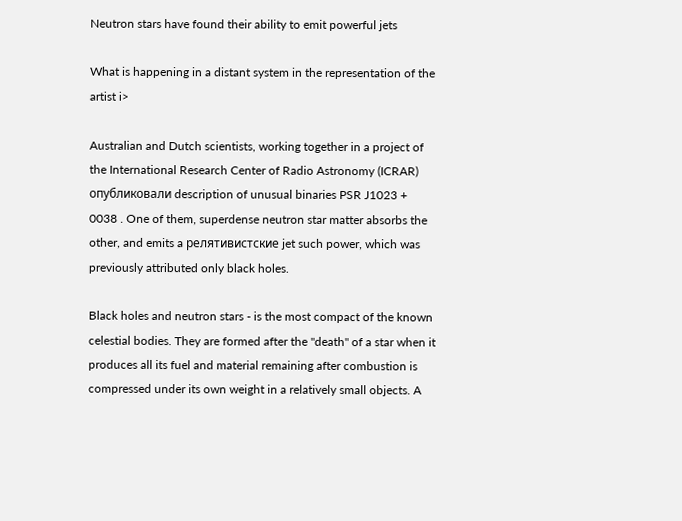Neutron stars have found their ability to emit powerful jets

What is happening in a distant system in the representation of the artist i>

Australian and Dutch scientists, working together in a project of the International Research Center of Radio Astronomy (ICRAR) опубликовали description of unusual binaries PSR J1023 + 0038 . One of them, superdense neutron star matter absorbs the other, and emits a релятивистские jet such power, which was previously attributed only black holes.

Black holes and neutron stars - is the most compact of the known celestial bodies. They are formed after the "death" of a star when it produces all its fuel and material remaining after combustion is compressed under its own weight in a relatively small objects. A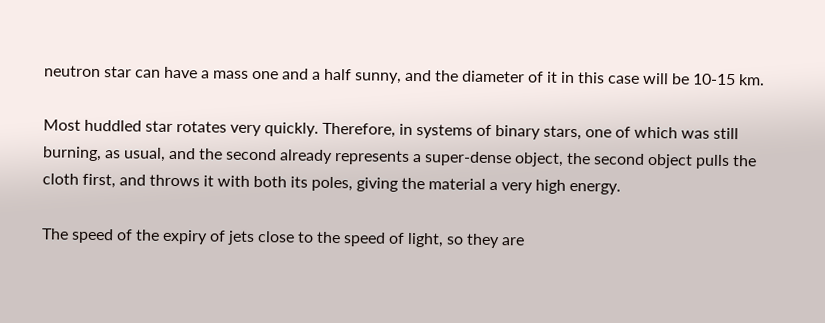neutron star can have a mass one and a half sunny, and the diameter of it in this case will be 10-15 km.

Most huddled star rotates very quickly. Therefore, in systems of binary stars, one of which was still burning, as usual, and the second already represents a super-dense object, the second object pulls the cloth first, and throws it with both its poles, giving the material a very high energy.

The speed of the expiry of jets close to the speed of light, so they are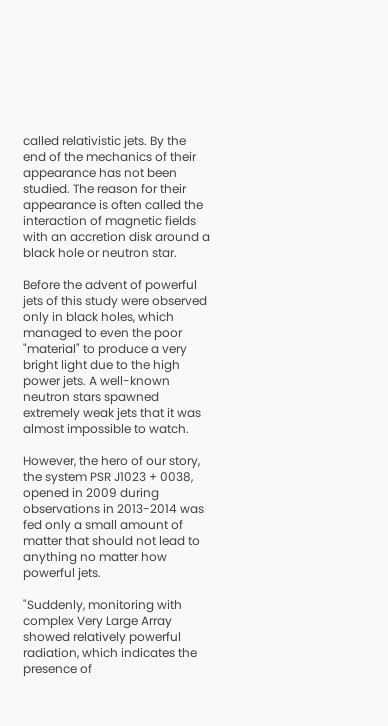called relativistic jets. By the end of the mechanics of their appearance has not been studied. The reason for their appearance is often called the interaction of magnetic fields with an accretion disk around a black hole or neutron star.

Before the advent of powerful jets of this study were observed only in black holes, which managed to even the poor "material" to produce a very bright light due to the high power jets. A well-known neutron stars spawned extremely weak jets that it was almost impossible to watch.

However, the hero of our story, the system PSR J1023 + 0038, opened in 2009 during observations in 2013-2014 was fed only a small amount of matter that should not lead to anything no matter how powerful jets.

"Suddenly, monitoring with complex Very Large Array showed relatively powerful radiation, which indicates the presence of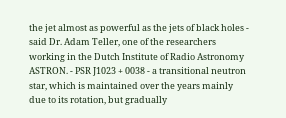the jet almost as powerful as the jets of black holes - said Dr. Adam Teller, one of the researchers working in the Dutch Institute of Radio Astronomy ASTRON. - PSR J1023 + 0038 - a transitional neutron star, which is maintained over the years mainly due to its rotation, but gradually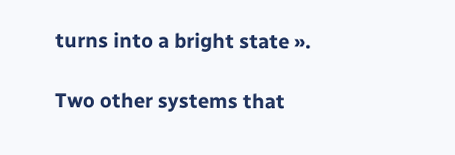turns into a bright state ».

Two other systems that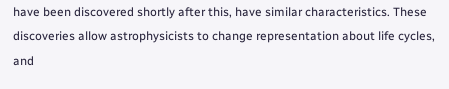have been discovered shortly after this, have similar characteristics. These discoveries allow astrophysicists to change representation about life cycles, and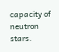capacity of neutron stars.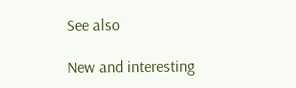See also

New and interesting